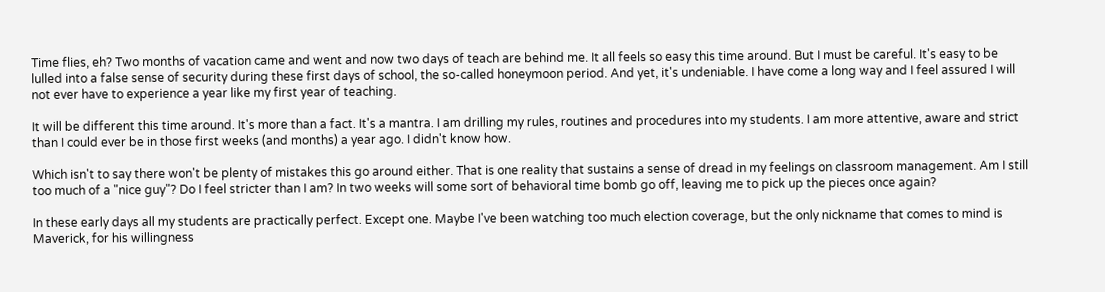Time flies, eh? Two months of vacation came and went and now two days of teach are behind me. It all feels so easy this time around. But I must be careful. It's easy to be lulled into a false sense of security during these first days of school, the so-called honeymoon period. And yet, it's undeniable. I have come a long way and I feel assured I will not ever have to experience a year like my first year of teaching.

It will be different this time around. It's more than a fact. It's a mantra. I am drilling my rules, routines and procedures into my students. I am more attentive, aware and strict than I could ever be in those first weeks (and months) a year ago. I didn't know how.

Which isn't to say there won't be plenty of mistakes this go around either. That is one reality that sustains a sense of dread in my feelings on classroom management. Am I still too much of a "nice guy"? Do I feel stricter than I am? In two weeks will some sort of behavioral time bomb go off, leaving me to pick up the pieces once again?

In these early days all my students are practically perfect. Except one. Maybe I've been watching too much election coverage, but the only nickname that comes to mind is Maverick, for his willingness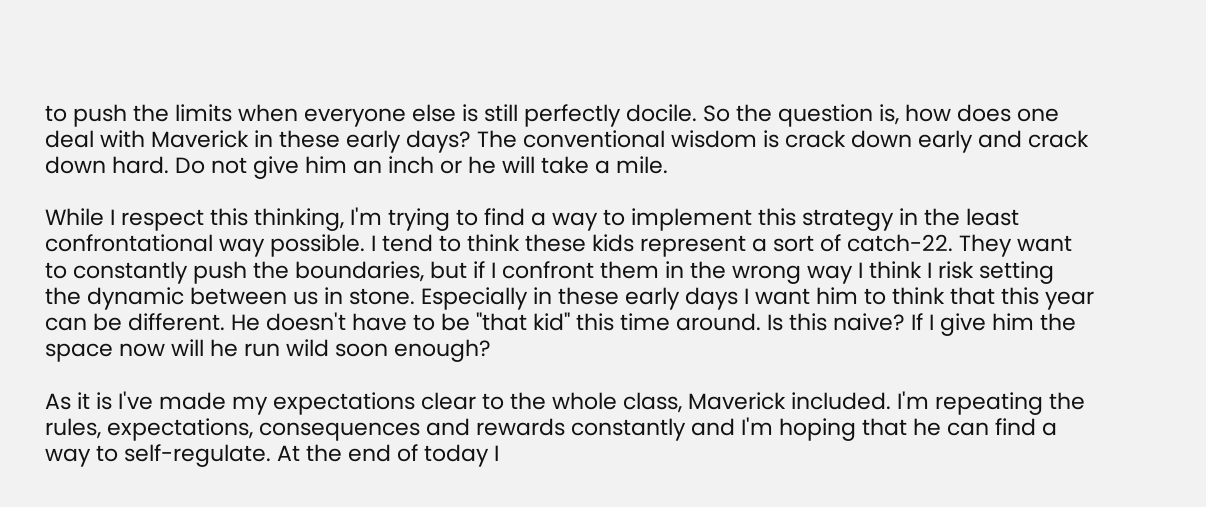to push the limits when everyone else is still perfectly docile. So the question is, how does one deal with Maverick in these early days? The conventional wisdom is crack down early and crack down hard. Do not give him an inch or he will take a mile.

While I respect this thinking, I'm trying to find a way to implement this strategy in the least confrontational way possible. I tend to think these kids represent a sort of catch-22. They want to constantly push the boundaries, but if I confront them in the wrong way I think I risk setting the dynamic between us in stone. Especially in these early days I want him to think that this year can be different. He doesn't have to be "that kid" this time around. Is this naive? If I give him the space now will he run wild soon enough?

As it is I've made my expectations clear to the whole class, Maverick included. I'm repeating the rules, expectations, consequences and rewards constantly and I'm hoping that he can find a way to self-regulate. At the end of today I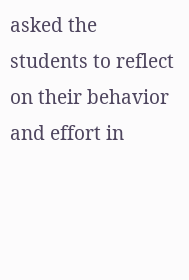asked the students to reflect on their behavior and effort in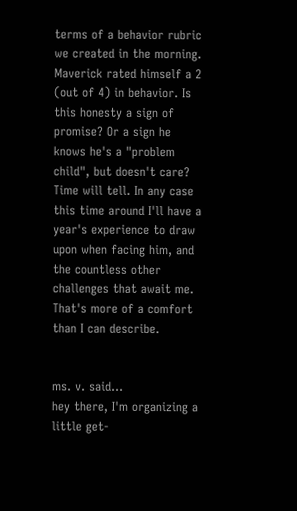terms of a behavior rubric we created in the morning. Maverick rated himself a 2 (out of 4) in behavior. Is this honesty a sign of promise? Or a sign he knows he's a "problem child", but doesn't care? Time will tell. In any case this time around I'll have a year's experience to draw upon when facing him, and the countless other challenges that await me. That's more of a comfort than I can describe.


ms. v. said…
hey there, I'm organizing a little get-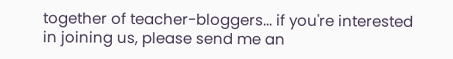together of teacher-bloggers... if you're interested in joining us, please send me an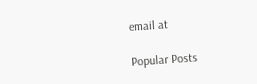email at

Popular Posts